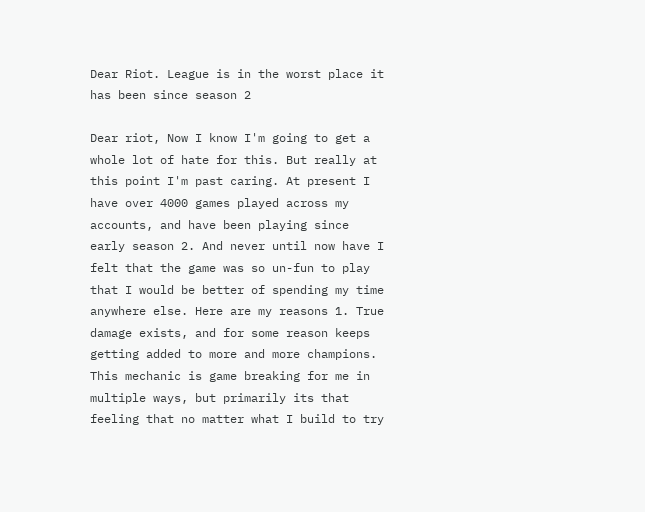Dear Riot. League is in the worst place it has been since season 2

Dear riot, Now I know I'm going to get a whole lot of hate for this. But really at this point I'm past caring. At present I have over 4000 games played across my accounts, and have been playing since early season 2. And never until now have I felt that the game was so un-fun to play that I would be better of spending my time anywhere else. Here are my reasons 1. True damage exists, and for some reason keeps getting added to more and more champions. This mechanic is game breaking for me in multiple ways, but primarily its that feeling that no matter what I build to try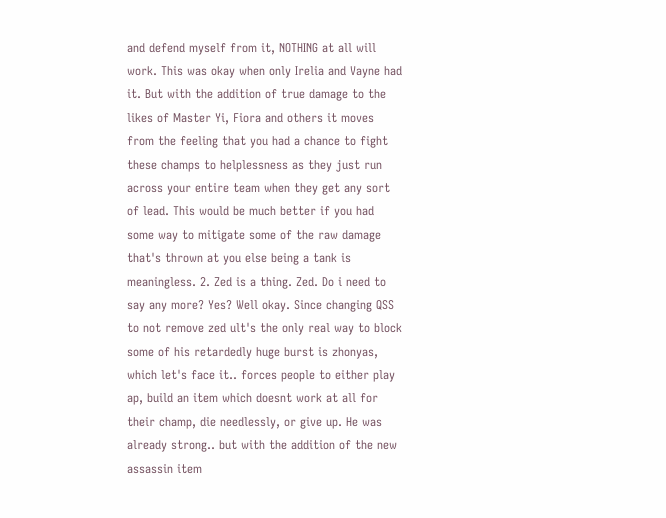and defend myself from it, NOTHING at all will work. This was okay when only Irelia and Vayne had it. But with the addition of true damage to the likes of Master Yi, Fiora and others it moves from the feeling that you had a chance to fight these champs to helplessness as they just run across your entire team when they get any sort of lead. This would be much better if you had some way to mitigate some of the raw damage that's thrown at you else being a tank is meaningless. 2. Zed is a thing. Zed. Do i need to say any more? Yes? Well okay. Since changing QSS to not remove zed ult's the only real way to block some of his retardedly huge burst is zhonyas, which let's face it.. forces people to either play ap, build an item which doesnt work at all for their champ, die needlessly, or give up. He was already strong.. but with the addition of the new assassin item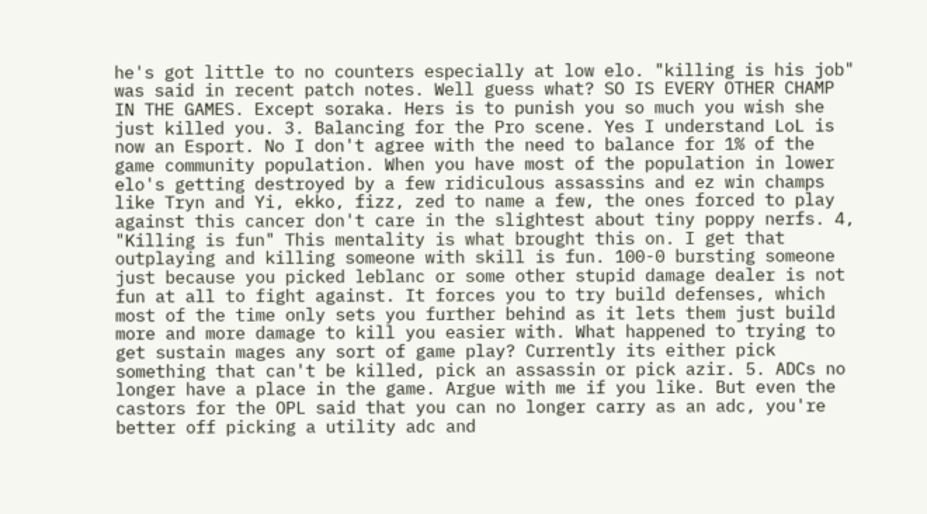he's got little to no counters especially at low elo. "killing is his job" was said in recent patch notes. Well guess what? SO IS EVERY OTHER CHAMP IN THE GAMES. Except soraka. Hers is to punish you so much you wish she just killed you. 3. Balancing for the Pro scene. Yes I understand LoL is now an Esport. No I don't agree with the need to balance for 1% of the game community population. When you have most of the population in lower elo's getting destroyed by a few ridiculous assassins and ez win champs like Tryn and Yi, ekko, fizz, zed to name a few, the ones forced to play against this cancer don't care in the slightest about tiny poppy nerfs. 4, "Killing is fun" This mentality is what brought this on. I get that outplaying and killing someone with skill is fun. 100-0 bursting someone just because you picked leblanc or some other stupid damage dealer is not fun at all to fight against. It forces you to try build defenses, which most of the time only sets you further behind as it lets them just build more and more damage to kill you easier with. What happened to trying to get sustain mages any sort of game play? Currently its either pick something that can't be killed, pick an assassin or pick azir. 5. ADCs no longer have a place in the game. Argue with me if you like. But even the castors for the OPL said that you can no longer carry as an adc, you're better off picking a utility adc and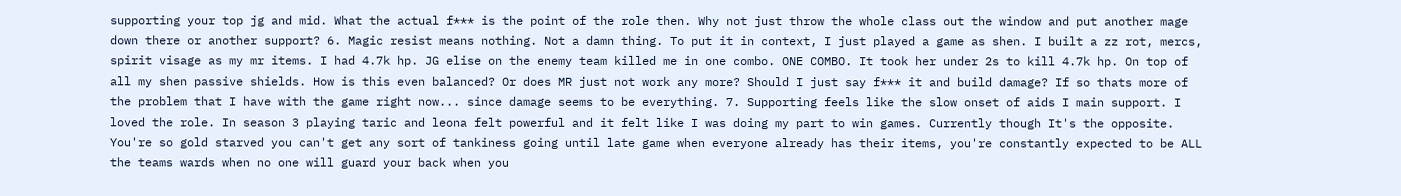supporting your top jg and mid. What the actual f*** is the point of the role then. Why not just throw the whole class out the window and put another mage down there or another support? 6. Magic resist means nothing. Not a damn thing. To put it in context, I just played a game as shen. I built a zz rot, mercs, spirit visage as my mr items. I had 4.7k hp. JG elise on the enemy team killed me in one combo. ONE COMBO. It took her under 2s to kill 4.7k hp. On top of all my shen passive shields. How is this even balanced? Or does MR just not work any more? Should I just say f*** it and build damage? If so thats more of the problem that I have with the game right now... since damage seems to be everything. 7. Supporting feels like the slow onset of aids I main support. I loved the role. In season 3 playing taric and leona felt powerful and it felt like I was doing my part to win games. Currently though It's the opposite. You're so gold starved you can't get any sort of tankiness going until late game when everyone already has their items, you're constantly expected to be ALL the teams wards when no one will guard your back when you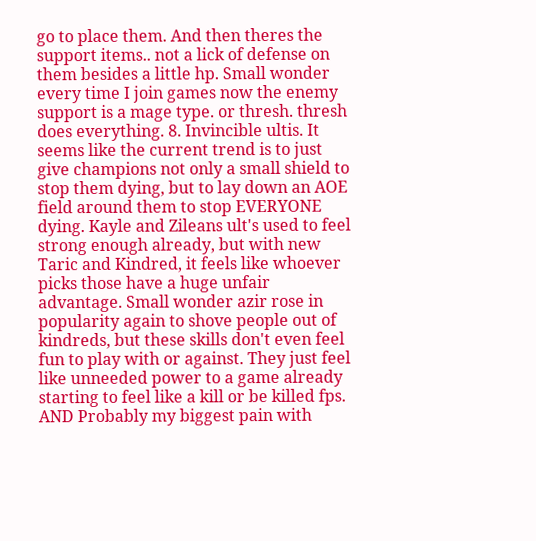go to place them. And then theres the support items.. not a lick of defense on them besides a little hp. Small wonder every time I join games now the enemy support is a mage type. or thresh. thresh does everything. 8. Invincible ultis. It seems like the current trend is to just give champions not only a small shield to stop them dying, but to lay down an AOE field around them to stop EVERYONE dying. Kayle and Zileans ult's used to feel strong enough already, but with new Taric and Kindred, it feels like whoever picks those have a huge unfair advantage. Small wonder azir rose in popularity again to shove people out of kindreds, but these skills don't even feel fun to play with or against. They just feel like unneeded power to a game already starting to feel like a kill or be killed fps. AND Probably my biggest pain with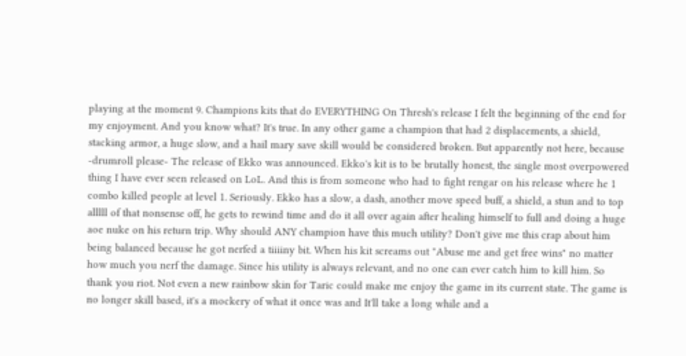playing at the moment 9. Champions kits that do EVERYTHING On Thresh's release I felt the beginning of the end for my enjoyment. And you know what? It's true. In any other game a champion that had 2 displacements, a shield, stacking armor, a huge slow, and a hail mary save skill would be considered broken. But apparently not here, because -drumroll please- The release of Ekko was announced. Ekko's kit is to be brutally honest, the single most overpowered thing I have ever seen released on LoL. And this is from someone who had to fight rengar on his release where he 1 combo killed people at level 1. Seriously. Ekko has a slow, a dash, another move speed buff, a shield, a stun and to top alllll of that nonsense off, he gets to rewind time and do it all over again after healing himself to full and doing a huge aoe nuke on his return trip. Why should ANY champion have this much utility? Don't give me this crap about him being balanced because he got nerfed a tiiiiny bit. When his kit screams out "Abuse me and get free wins" no matter how much you nerf the damage. Since his utility is always relevant, and no one can ever catch him to kill him. So thank you riot. Not even a new rainbow skin for Taric could make me enjoy the game in its current state. The game is no longer skill based, it's a mockery of what it once was and It'll take a long while and a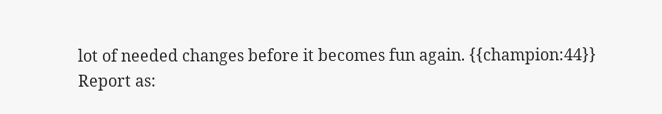lot of needed changes before it becomes fun again. {{champion:44}}
Report as: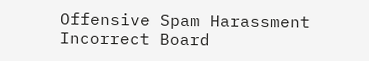Offensive Spam Harassment Incorrect Board